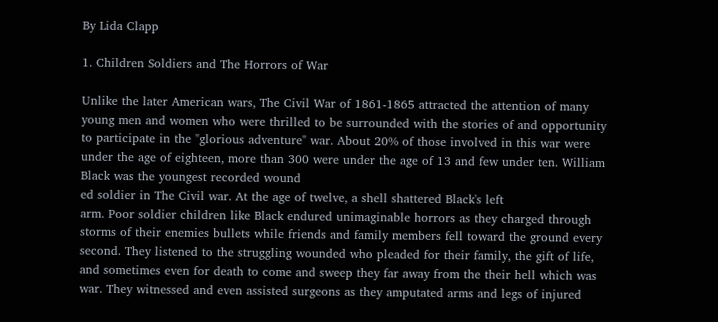By Lida Clapp

1. Children Soldiers and The Horrors of War

Unlike the later American wars, The Civil War of 1861-1865 attracted the attention of many young men and women who were thrilled to be surrounded with the stories of and opportunity to participate in the "glorious adventure" war. About 20% of those involved in this war were under the age of eighteen, more than 300 were under the age of 13 and few under ten. William Black was the youngest recorded wound
ed soldier in The Civil war. At the age of twelve, a shell shattered Black's left
arm. Poor soldier children like Black endured unimaginable horrors as they charged through storms of their enemies bullets while friends and family members fell toward the ground every second. They listened to the struggling wounded who pleaded for their family, the gift of life, and sometimes even for death to come and sweep they far away from the their hell which was war. They witnessed and even assisted surgeons as they amputated arms and legs of injured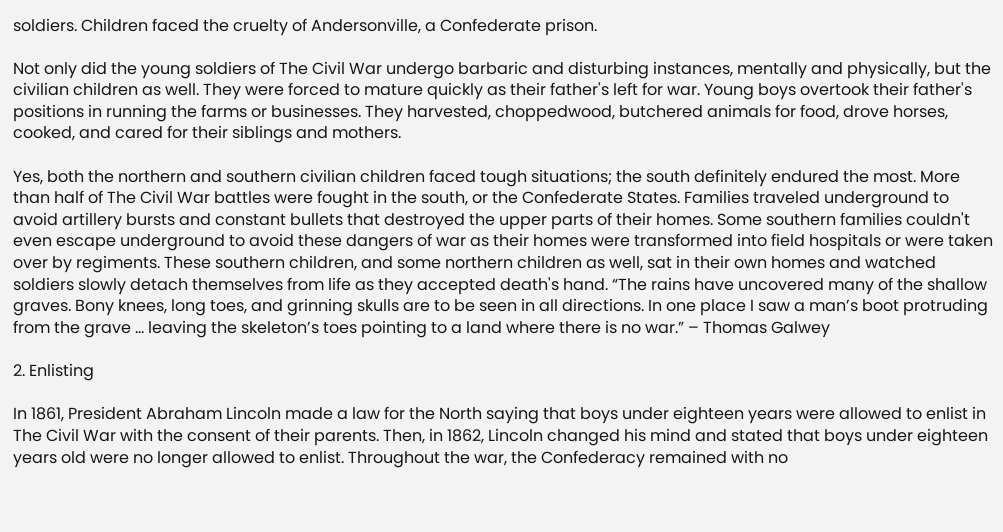soldiers. Children faced the cruelty of Andersonville, a Confederate prison.

Not only did the young soldiers of The Civil War undergo barbaric and disturbing instances, mentally and physically, but the civilian children as well. They were forced to mature quickly as their father's left for war. Young boys overtook their father's positions in running the farms or businesses. They harvested, choppedwood, butchered animals for food, drove horses, cooked, and cared for their siblings and mothers.

Yes, both the northern and southern civilian children faced tough situations; the south definitely endured the most. More
than half of The Civil War battles were fought in the south, or the Confederate States. Families traveled underground to avoid artillery bursts and constant bullets that destroyed the upper parts of their homes. Some southern families couldn't even escape underground to avoid these dangers of war as their homes were transformed into field hospitals or were taken over by regiments. These southern children, and some northern children as well, sat in their own homes and watched soldiers slowly detach themselves from life as they accepted death's hand. “The rains have uncovered many of the shallow graves. Bony knees, long toes, and grinning skulls are to be seen in all directions. In one place I saw a man’s boot protruding from the grave … leaving the skeleton’s toes pointing to a land where there is no war.” – Thomas Galwey

2. Enlisting

In 1861, President Abraham Lincoln made a law for the North saying that boys under eighteen years were allowed to enlist in The Civil War with the consent of their parents. Then, in 1862, Lincoln changed his mind and stated that boys under eighteen years old were no longer allowed to enlist. Throughout the war, the Confederacy remained with no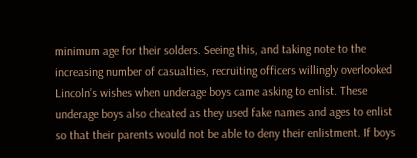minimum age for their solders. Seeing this, and taking note to the increasing number of casualties, recruiting officers willingly overlooked Lincoln’s wishes when underage boys came asking to enlist. These underage boys also cheated as they used fake names and ages to enlist so that their parents would not be able to deny their enlistment. If boys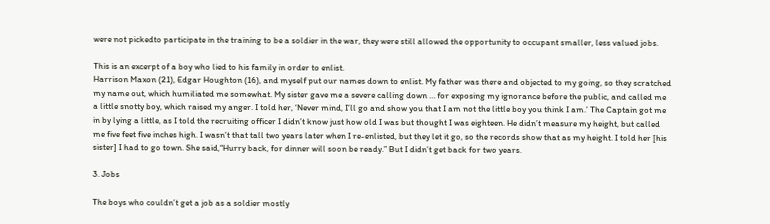were not pickedto participate in the training to be a soldier in the war, they were still allowed the opportunity to occupant smaller, less valued jobs.

This is an excerpt of a boy who lied to his family in order to enlist.
Harrison Maxon (21), Edgar Houghton (16), and myself put our names down to enlist. My father was there and objected to my going, so they scratched my name out, which humiliated me somewhat. My sister gave me a severe calling down … for exposing my ignorance before the public, and called me a little snotty boy, which raised my anger. I told her, ‘Never mind, I’ll go and show you that I am not the little boy you think I am.’ The Captain got me in by lying a little, as I told the recruiting officer I didn’t know just how old I was but thought I was eighteen. He didn’t measure my height, but called me five feet five inches high. I wasn’t that tall two years later when I re-enlisted, but they let it go, so the records show that as my height. I told her [his sister] I had to go town. She said,“Hurry back, for dinner will soon be ready.” But I didn’t get back for two years.

3. Jobs

The boys who couldn’t get a job as a soldier mostly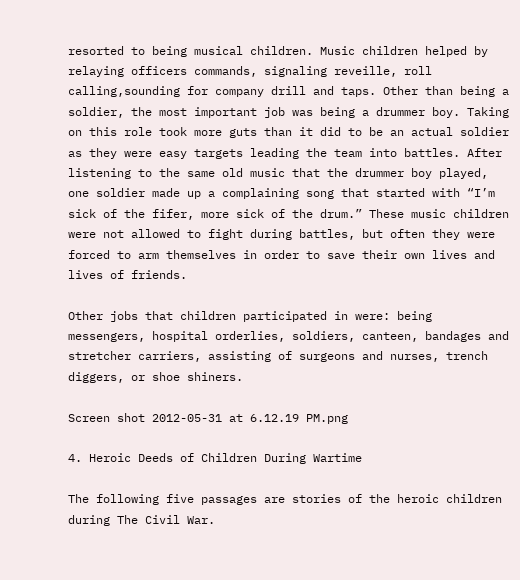resorted to being musical children. Music children helped by relaying officers commands, signaling reveille, roll calling,sounding for company drill and taps. Other than being a soldier, the most important job was being a drummer boy. Taking on this role took more guts than it did to be an actual soldier as they were easy targets leading the team into battles. After listening to the same old music that the drummer boy played, one soldier made up a complaining song that started with “I’m sick of the fifer, more sick of the drum.” These music children were not allowed to fight during battles, but often they were forced to arm themselves in order to save their own lives and lives of friends.

Other jobs that children participated in were: being messengers, hospital orderlies, soldiers, canteen, bandages and stretcher carriers, assisting of surgeons and nurses, trench diggers, or shoe shiners.

Screen shot 2012-05-31 at 6.12.19 PM.png

4. Heroic Deeds of Children During Wartime

The following five passages are stories of the heroic children during The Civil War.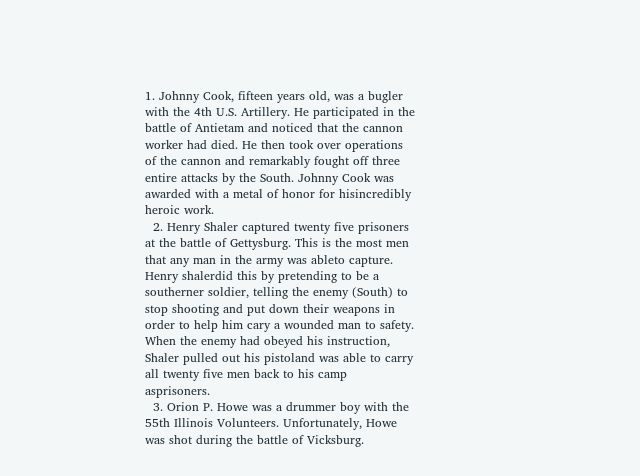1. Johnny Cook, fifteen years old, was a bugler with the 4th U.S. Artillery. He participated in the battle of Antietam and noticed that the cannon worker had died. He then took over operations of the cannon and remarkably fought off three entire attacks by the South. Johnny Cook was awarded with a metal of honor for hisincredibly heroic work.
  2. Henry Shaler captured twenty five prisoners at the battle of Gettysburg. This is the most men that any man in the army was ableto capture. Henry shalerdid this by pretending to be a southerner soldier, telling the enemy (South) to stop shooting and put down their weapons in order to help him cary a wounded man to safety. When the enemy had obeyed his instruction, Shaler pulled out his pistoland was able to carry all twenty five men back to his camp asprisoners.
  3. Orion P. Howe was a drummer boy with the 55th Illinois Volunteers. Unfortunately, Howe was shot during the battle of Vicksburg.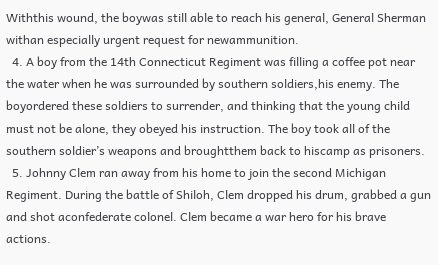Withthis wound, the boywas still able to reach his general, General Sherman withan especially urgent request for newammunition.
  4. A boy from the 14th Connecticut Regiment was filling a coffee pot near the water when he was surrounded by southern soldiers,his enemy. The boyordered these soldiers to surrender, and thinking that the young child must not be alone, they obeyed his instruction. The boy took all of the southern soldier’s weapons and broughtthem back to hiscamp as prisoners.
  5. Johnny Clem ran away from his home to join the second Michigan Regiment. During the battle of Shiloh, Clem dropped his drum, grabbed a gun and shot aconfederate colonel. Clem became a war hero for his brave actions.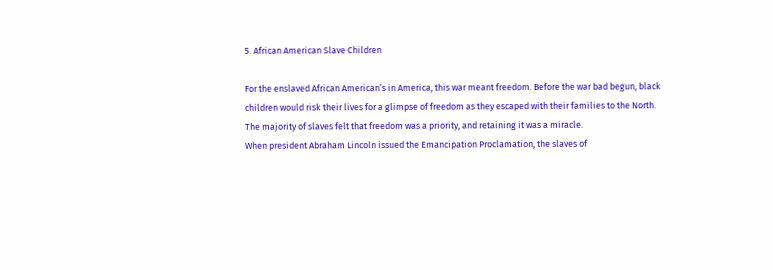5. African American Slave Children

For the enslaved African American’s in America, this war meant freedom. Before the war bad begun, black children would risk their lives for a glimpse of freedom as they escaped with their families to the North. The majority of slaves felt that freedom was a priority, and retaining it was a miracle.
When president Abraham Lincoln issued the Emancipation Proclamation, the slaves of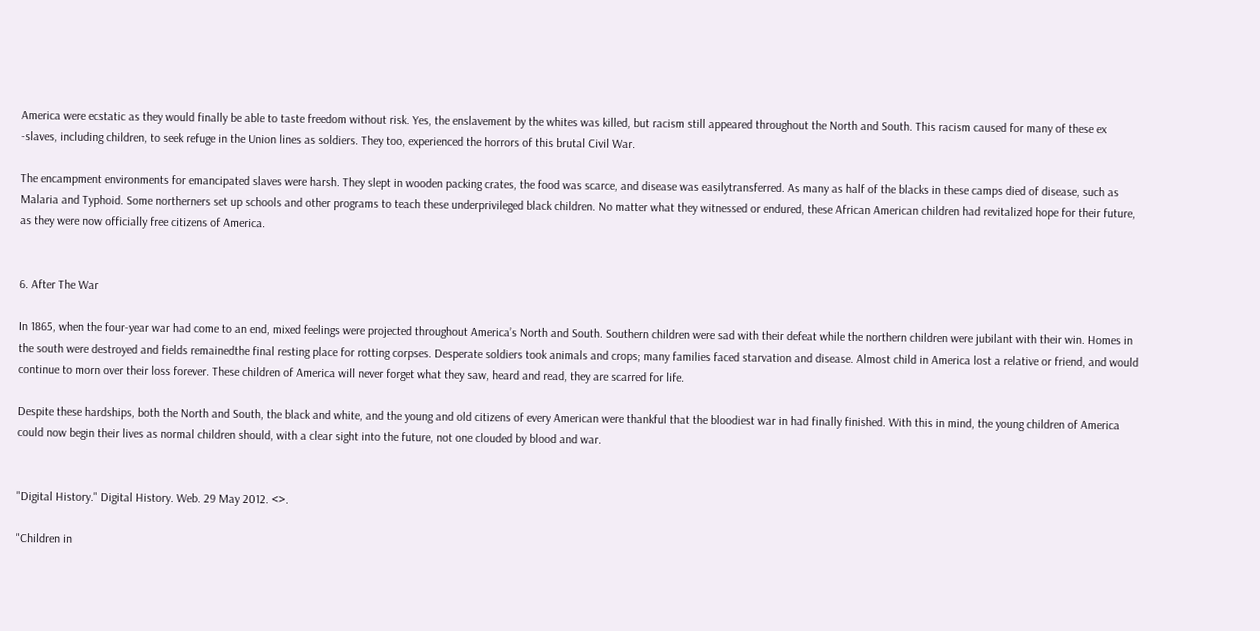America were ecstatic as they would finally be able to taste freedom without risk. Yes, the enslavement by the whites was killed, but racism still appeared throughout the North and South. This racism caused for many of these ex
-slaves, including children, to seek refuge in the Union lines as soldiers. They too, experienced the horrors of this brutal Civil War.

The encampment environments for emancipated slaves were harsh. They slept in wooden packing crates, the food was scarce, and disease was easilytransferred. As many as half of the blacks in these camps died of disease, such as Malaria and Typhoid. Some northerners set up schools and other programs to teach these underprivileged black children. No matter what they witnessed or endured, these African American children had revitalized hope for their future, as they were now officially free citizens of America.


6. After The War

In 1865, when the four-year war had come to an end, mixed feelings were projected throughout America’s North and South. Southern children were sad with their defeat while the northern children were jubilant with their win. Homes in the south were destroyed and fields remainedthe final resting place for rotting corpses. Desperate soldiers took animals and crops; many families faced starvation and disease. Almost child in America lost a relative or friend, and would continue to morn over their loss forever. These children of America will never forget what they saw, heard and read, they are scarred for life.

Despite these hardships, both the North and South, the black and white, and the young and old citizens of every American were thankful that the bloodiest war in had finally finished. With this in mind, the young children of America could now begin their lives as normal children should, with a clear sight into the future, not one clouded by blood and war.


"Digital History." Digital History. Web. 29 May 2012. <>.

"Children in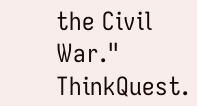the Civil War." ThinkQuest.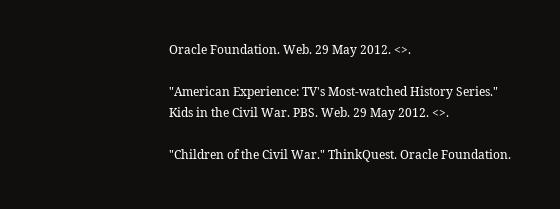Oracle Foundation. Web. 29 May 2012. <>.

"American Experience: TV's Most-watched History Series." Kids in the Civil War. PBS. Web. 29 May 2012. <>.

"Children of the Civil War." ThinkQuest. Oracle Foundation.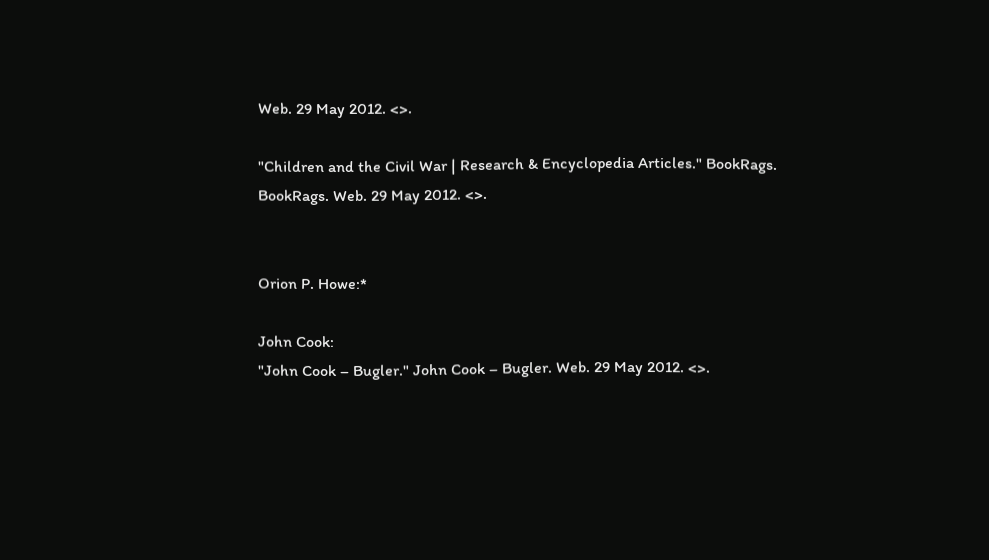Web. 29 May 2012. <>.

"Children and the Civil War | Research & Encyclopedia Articles." BookRags. BookRags. Web. 29 May 2012. <>.


Orion P. Howe:*

John Cook:
"John Cook – Bugler." John Cook – Bugler. Web. 29 May 2012. <>.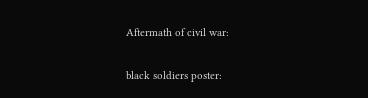Aftermath of civil war:

black soldiers poster: